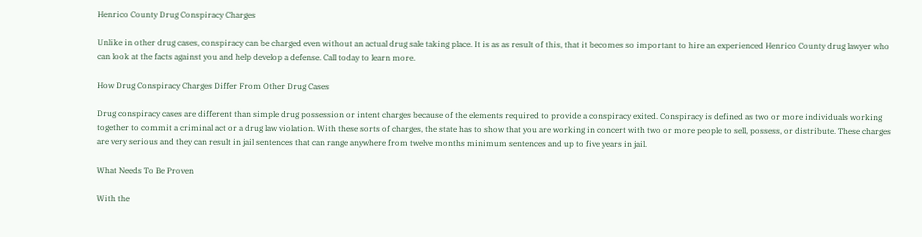Henrico County Drug Conspiracy Charges

Unlike in other drug cases, conspiracy can be charged even without an actual drug sale taking place. It is as as result of this, that it becomes so important to hire an experienced Henrico County drug lawyer who can look at the facts against you and help develop a defense. Call today to learn more.

How Drug Conspiracy Charges Differ From Other Drug Cases

Drug conspiracy cases are different than simple drug possession or intent charges because of the elements required to provide a conspiracy exited. Conspiracy is defined as two or more individuals working together to commit a criminal act or a drug law violation. With these sorts of charges, the state has to show that you are working in concert with two or more people to sell, possess, or distribute. These charges are very serious and they can result in jail sentences that can range anywhere from twelve months minimum sentences and up to five years in jail.

What Needs To Be Proven

With the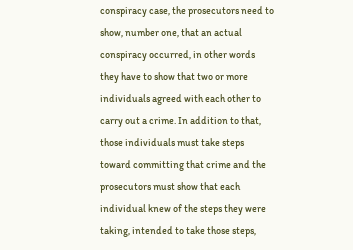conspiracy case, the prosecutors need to show, number one, that an actual conspiracy occurred, in other words they have to show that two or more individuals agreed with each other to carry out a crime. In addition to that, those individuals must take steps toward committing that crime and the prosecutors must show that each individual knew of the steps they were taking, intended to take those steps,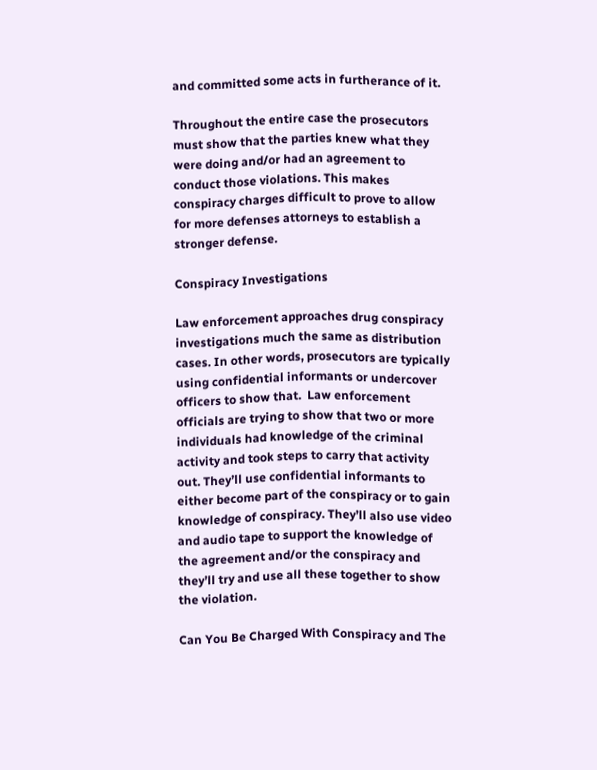and committed some acts in furtherance of it.

Throughout the entire case the prosecutors must show that the parties knew what they were doing and/or had an agreement to conduct those violations. This makes conspiracy charges difficult to prove to allow for more defenses attorneys to establish a stronger defense.

Conspiracy Investigations

Law enforcement approaches drug conspiracy investigations much the same as distribution cases. In other words, prosecutors are typically using confidential informants or undercover officers to show that.  Law enforcement officials are trying to show that two or more individuals had knowledge of the criminal activity and took steps to carry that activity out. They’ll use confidential informants to either become part of the conspiracy or to gain knowledge of conspiracy. They’ll also use video and audio tape to support the knowledge of the agreement and/or the conspiracy and they’ll try and use all these together to show the violation.

Can You Be Charged With Conspiracy and The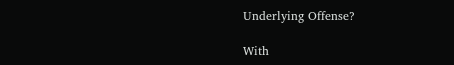Underlying Offense?

With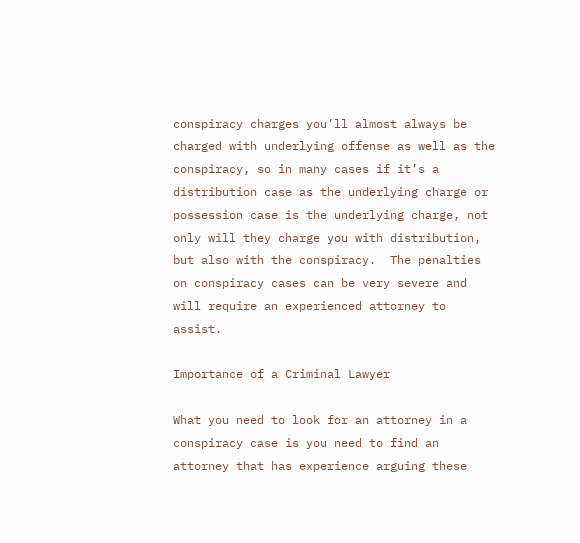conspiracy charges you’ll almost always be charged with underlying offense as well as the conspiracy, so in many cases if it’s a distribution case as the underlying charge or possession case is the underlying charge, not only will they charge you with distribution, but also with the conspiracy.  The penalties on conspiracy cases can be very severe and will require an experienced attorney to assist.

Importance of a Criminal Lawyer

What you need to look for an attorney in a conspiracy case is you need to find an attorney that has experience arguing these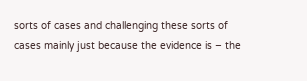sorts of cases and challenging these sorts of cases mainly just because the evidence is – the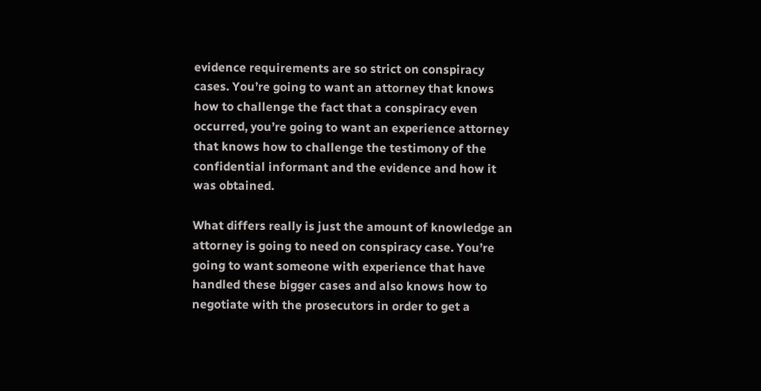evidence requirements are so strict on conspiracy cases. You’re going to want an attorney that knows how to challenge the fact that a conspiracy even occurred, you’re going to want an experience attorney that knows how to challenge the testimony of the confidential informant and the evidence and how it was obtained.

What differs really is just the amount of knowledge an attorney is going to need on conspiracy case. You’re going to want someone with experience that have handled these bigger cases and also knows how to negotiate with the prosecutors in order to get a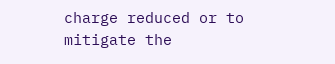charge reduced or to mitigate the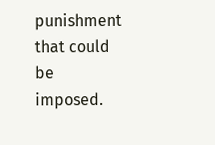punishment that could be imposed.